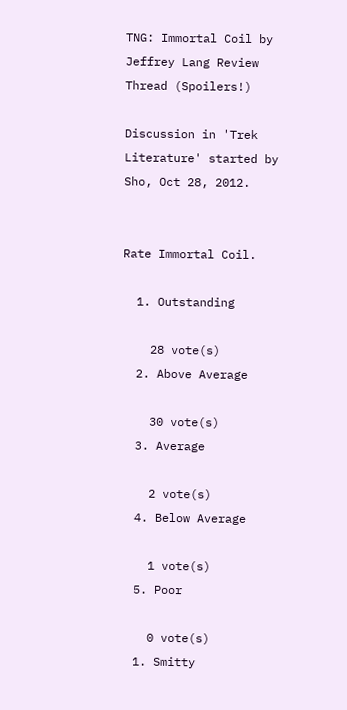TNG: Immortal Coil by Jeffrey Lang Review Thread (Spoilers!)

Discussion in 'Trek Literature' started by Sho, Oct 28, 2012.


Rate Immortal Coil.

  1. Outstanding

    28 vote(s)
  2. Above Average

    30 vote(s)
  3. Average

    2 vote(s)
  4. Below Average

    1 vote(s)
  5. Poor

    0 vote(s)
  1. Smitty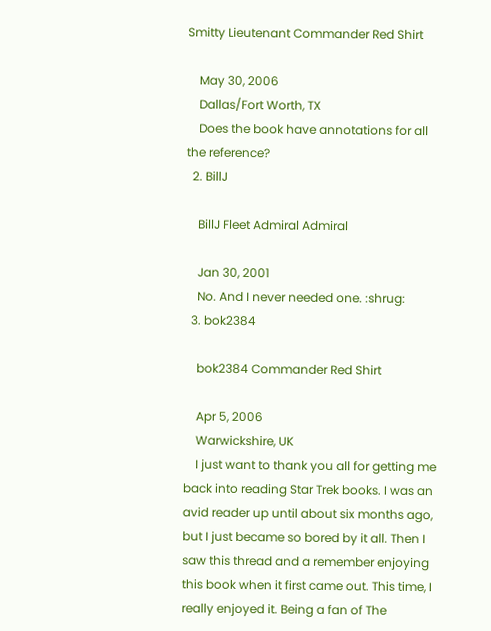Smitty Lieutenant Commander Red Shirt

    May 30, 2006
    Dallas/Fort Worth, TX
    Does the book have annotations for all the reference?
  2. BillJ

    BillJ Fleet Admiral Admiral

    Jan 30, 2001
    No. And I never needed one. :shrug:
  3. bok2384

    bok2384 Commander Red Shirt

    Apr 5, 2006
    Warwickshire, UK
    I just want to thank you all for getting me back into reading Star Trek books. I was an avid reader up until about six months ago, but I just became so bored by it all. Then I saw this thread and a remember enjoying this book when it first came out. This time, I really enjoyed it. Being a fan of The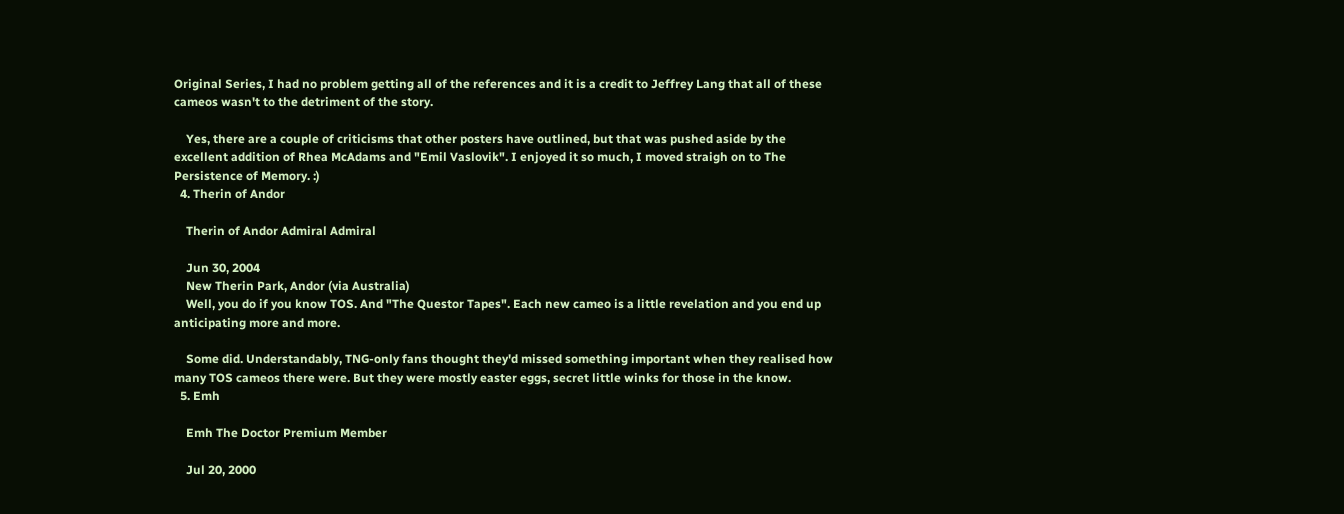Original Series, I had no problem getting all of the references and it is a credit to Jeffrey Lang that all of these cameos wasn't to the detriment of the story.

    Yes, there are a couple of criticisms that other posters have outlined, but that was pushed aside by the excellent addition of Rhea McAdams and "Emil Vaslovik". I enjoyed it so much, I moved straigh on to The Persistence of Memory. :)
  4. Therin of Andor

    Therin of Andor Admiral Admiral

    Jun 30, 2004
    New Therin Park, Andor (via Australia)
    Well, you do if you know TOS. And "The Questor Tapes". Each new cameo is a little revelation and you end up anticipating more and more.

    Some did. Understandably, TNG-only fans thought they'd missed something important when they realised how many TOS cameos there were. But they were mostly easter eggs, secret little winks for those in the know.
  5. Emh

    Emh The Doctor Premium Member

    Jul 20, 2000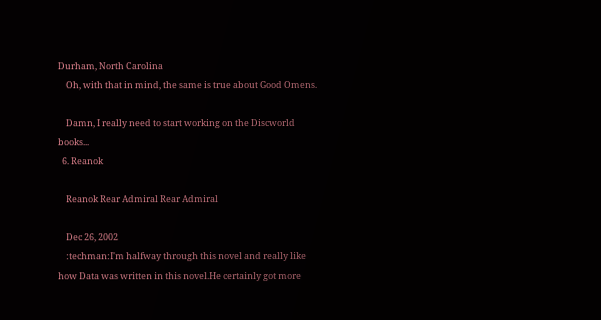Durham, North Carolina
    Oh, with that in mind, the same is true about Good Omens.

    Damn, I really need to start working on the Discworld books...
  6. Reanok

    Reanok Rear Admiral Rear Admiral

    Dec 26, 2002
    :techman:I'm halfway through this novel and really like how Data was written in this novel.He certainly got more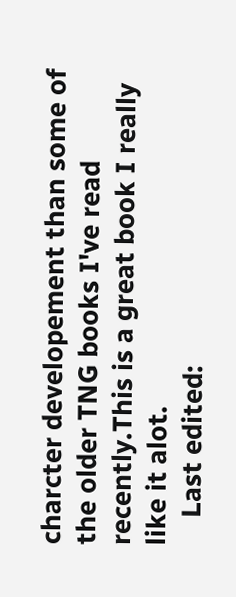charcter developement than some of the older TNG books I've read recently.This is a great book I really like it alot.
    Last edited: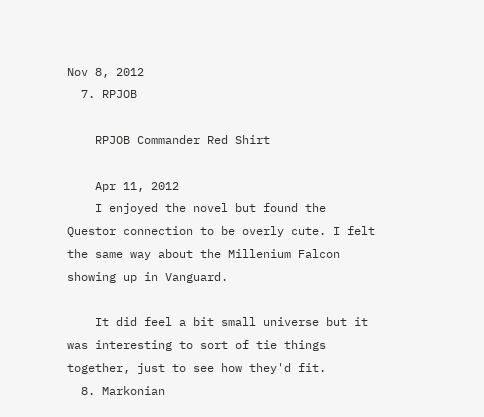Nov 8, 2012
  7. RPJOB

    RPJOB Commander Red Shirt

    Apr 11, 2012
    I enjoyed the novel but found the Questor connection to be overly cute. I felt the same way about the Millenium Falcon showing up in Vanguard.

    It did feel a bit small universe but it was interesting to sort of tie things together, just to see how they'd fit.
  8. Markonian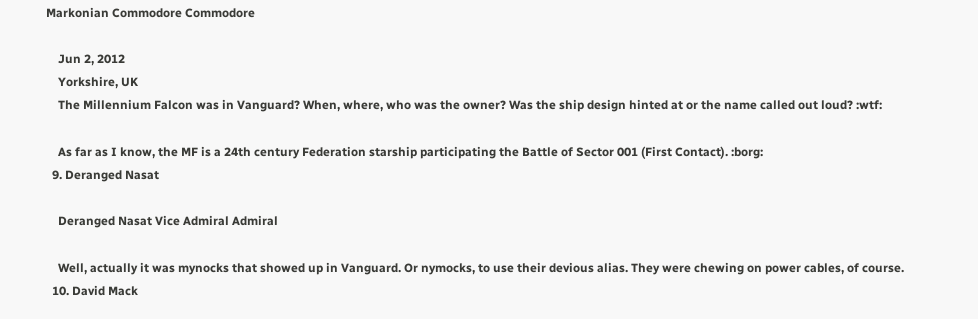Markonian Commodore Commodore

    Jun 2, 2012
    Yorkshire, UK
    The Millennium Falcon was in Vanguard? When, where, who was the owner? Was the ship design hinted at or the name called out loud? :wtf:

    As far as I know, the MF is a 24th century Federation starship participating the Battle of Sector 001 (First Contact). :borg:
  9. Deranged Nasat

    Deranged Nasat Vice Admiral Admiral

    Well, actually it was mynocks that showed up in Vanguard. Or nymocks, to use their devious alias. They were chewing on power cables, of course.
  10. David Mack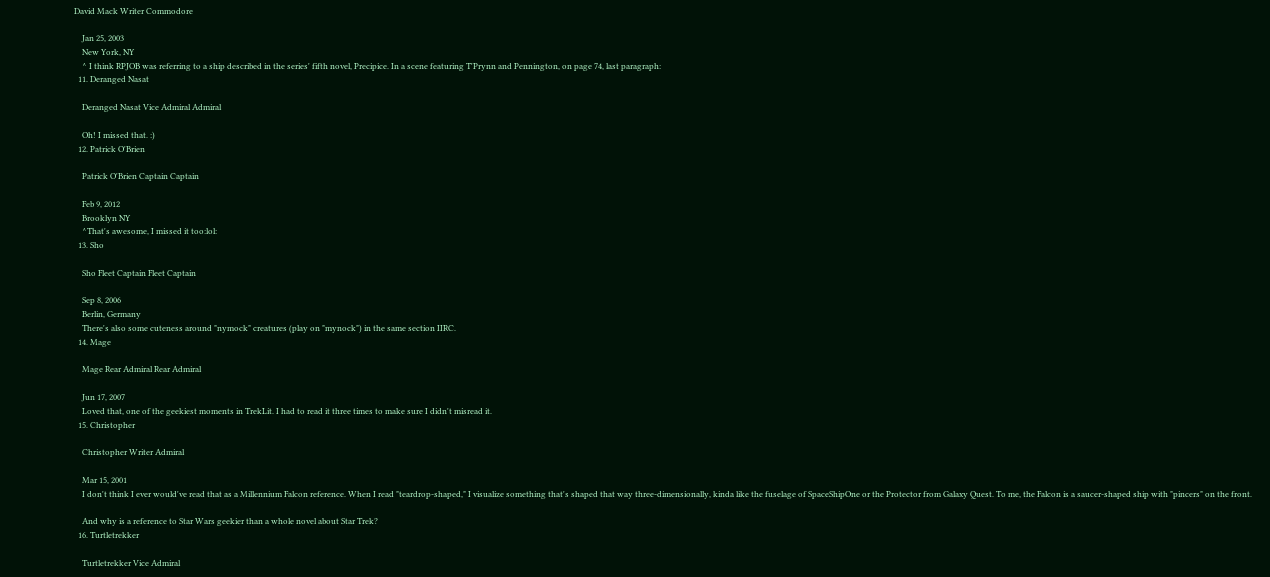David Mack Writer Commodore

    Jan 25, 2003
    New York, NY
    ^ I think RPJOB was referring to a ship described in the series' fifth novel, Precipice. In a scene featuring T'Prynn and Pennington, on page 74, last paragraph:
  11. Deranged Nasat

    Deranged Nasat Vice Admiral Admiral

    Oh! I missed that. :)
  12. Patrick O'Brien

    Patrick O'Brien Captain Captain

    Feb 9, 2012
    Brooklyn NY
    ^That's awesome, I missed it too:lol:
  13. Sho

    Sho Fleet Captain Fleet Captain

    Sep 8, 2006
    Berlin, Germany
    There's also some cuteness around "nymock" creatures (play on "mynock") in the same section IIRC.
  14. Mage

    Mage Rear Admiral Rear Admiral

    Jun 17, 2007
    Loved that, one of the geekiest moments in TrekLit. I had to read it three times to make sure I didn't misread it.
  15. Christopher

    Christopher Writer Admiral

    Mar 15, 2001
    I don't think I ever would've read that as a Millennium Falcon reference. When I read "teardrop-shaped," I visualize something that's shaped that way three-dimensionally, kinda like the fuselage of SpaceShipOne or the Protector from Galaxy Quest. To me, the Falcon is a saucer-shaped ship with "pincers" on the front.

    And why is a reference to Star Wars geekier than a whole novel about Star Trek?
  16. Turtletrekker

    Turtletrekker Vice Admiral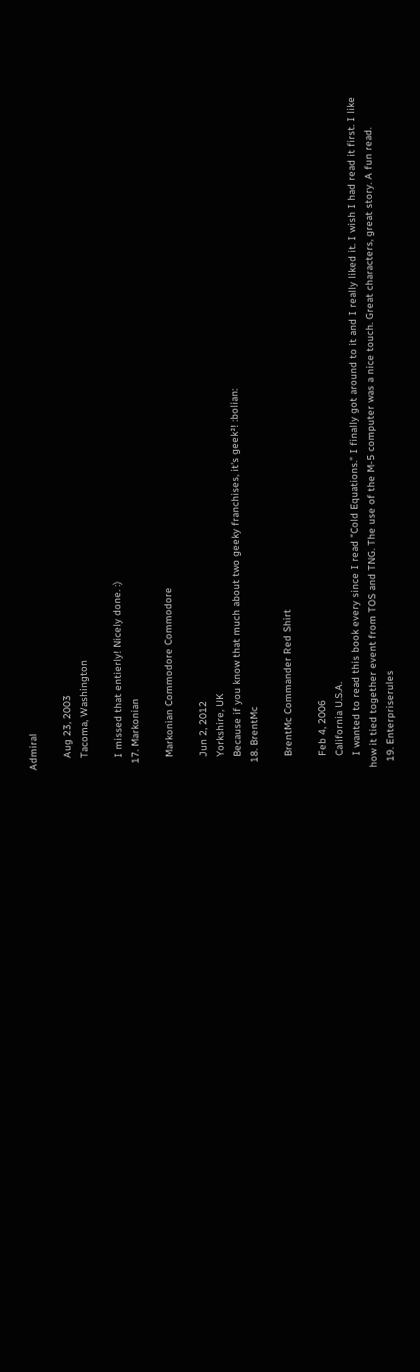Admiral

    Aug 23, 2003
    Tacoma, Washington

    I missed that entierly! Nicely done. :)
  17. Markonian

    Markonian Commodore Commodore

    Jun 2, 2012
    Yorkshire, UK
    Because if you know that much about two geeky franchises, it's geek²! :bolian:
  18. BrentMc

    BrentMc Commander Red Shirt

    Feb 4, 2006
    California U.S.A.
    I wanted to read this book every since I read "Cold Equations." I finally got around to it and I really liked it. I wish I had read it first. I like how it tied together event from TOS and TNG. The use of the M-5 computer was a nice touch. Great characters, great story. A fun read.
  19. Enterpriserules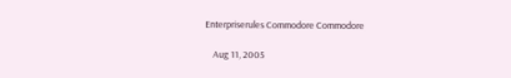Enterpriserules Commodore Commodore

    Aug 11, 2005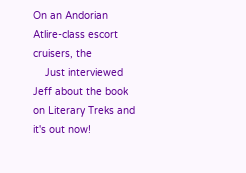On an Andorian Atlire-class escort cruisers, the
    Just interviewed Jeff about the book on Literary Treks and it's out now!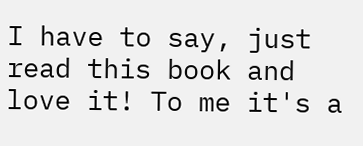I have to say, just read this book and love it! To me it's a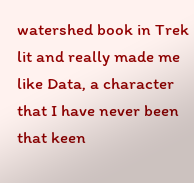watershed book in Trek lit and really made me like Data, a character that I have never been that keen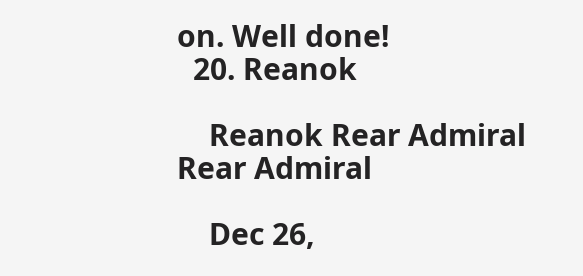on. Well done!
  20. Reanok

    Reanok Rear Admiral Rear Admiral

    Dec 26,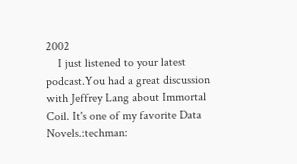2002
    I just listened to your latest podcast.You had a great discussion with Jeffrey Lang about Immortal Coil. It's one of my favorite Data Novels.:techman: